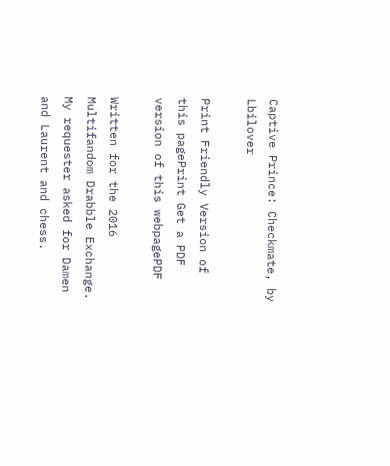Captive Prince: Checkmate, by Lbilover

Print Friendly Version of this pagePrint Get a PDF version of this webpagePDF

Written for the 2016 Multifandom Drabble Exchange. My requester asked for Damen and Laurent and chess.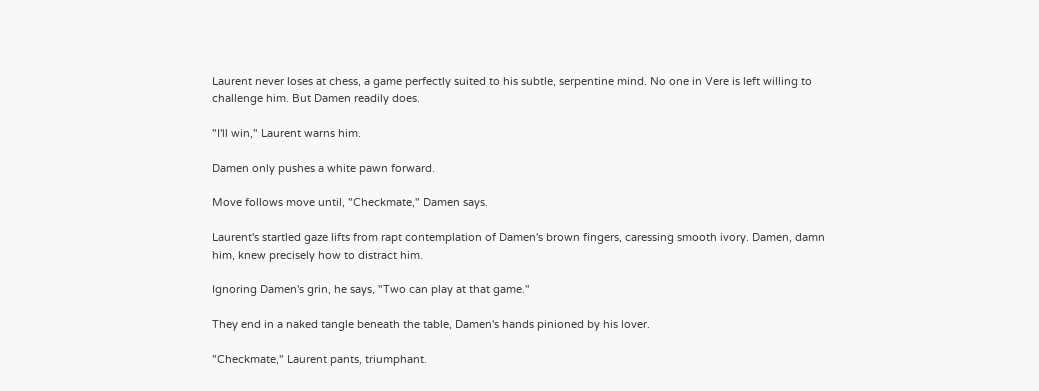Laurent never loses at chess, a game perfectly suited to his subtle, serpentine mind. No one in Vere is left willing to challenge him. But Damen readily does.

"I'll win," Laurent warns him.

Damen only pushes a white pawn forward.

Move follows move until, "Checkmate," Damen says.

Laurent's startled gaze lifts from rapt contemplation of Damen's brown fingers, caressing smooth ivory. Damen, damn him, knew precisely how to distract him.

Ignoring Damen's grin, he says, "Two can play at that game."

They end in a naked tangle beneath the table, Damen's hands pinioned by his lover.

"Checkmate," Laurent pants, triumphant.